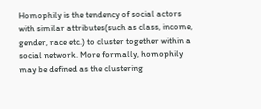Homophily is the tendency of social actors with similar attributes(such as class, income, gender, race etc.) to cluster together within a social network. More formally, homophily may be defined as the clustering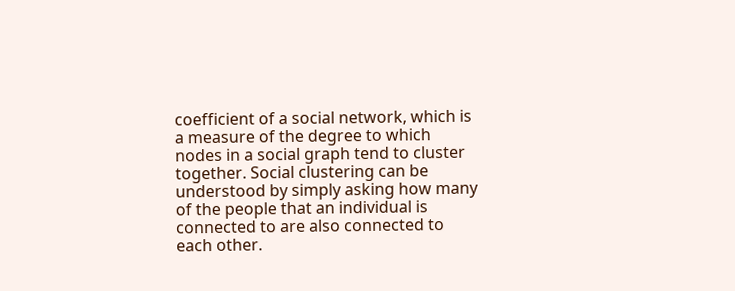coefficient of a social network, which is a measure of the degree to which nodes in a social graph tend to cluster together. Social clustering can be understood by simply asking how many of the people that an individual is connected to are also connected to each other.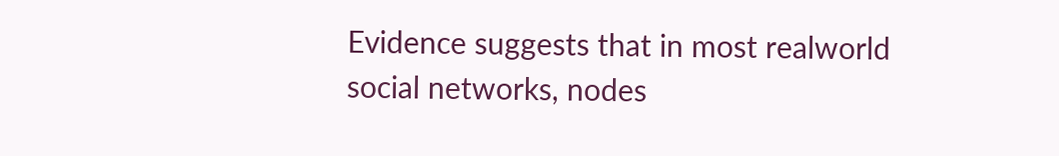Evidence suggests that in most realworld social networks, nodes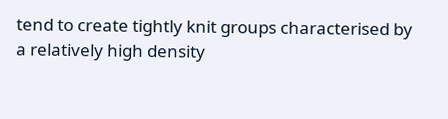tend to create tightly knit groups characterised by a relatively high density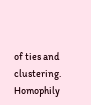of ties and clustering. Homophily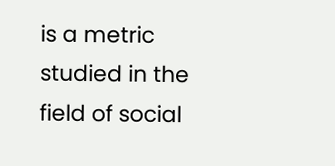is a metric studied in the field of social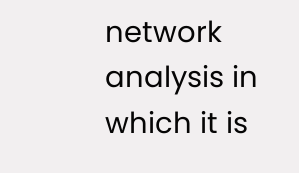network analysis in which it is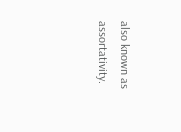also known as assortativity.